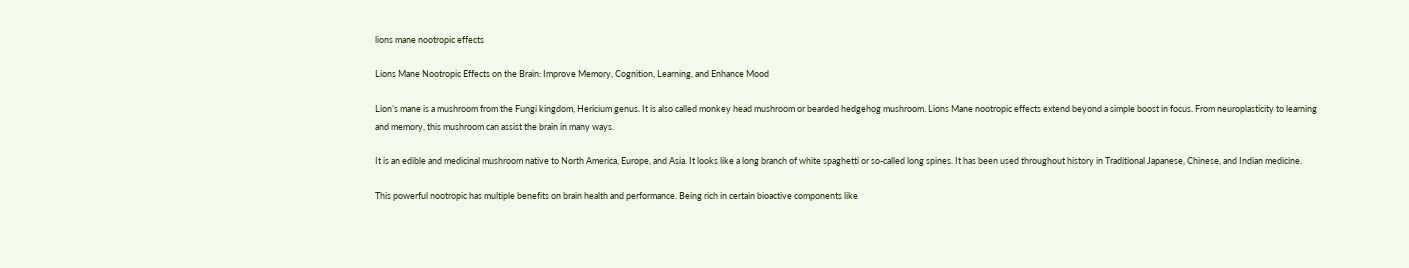lions mane nootropic effects

Lions Mane Nootropic Effects on the Brain: Improve Memory, Cognition, Learning, and Enhance Mood

Lion’s mane is a mushroom from the Fungi kingdom, Hericium genus. It is also called monkey head mushroom or bearded hedgehog mushroom. Lions Mane nootropic effects extend beyond a simple boost in focus. From neuroplasticity to learning and memory, this mushroom can assist the brain in many ways.

It is an edible and medicinal mushroom native to North America, Europe, and Asia. It looks like a long branch of white spaghetti or so-called long spines. It has been used throughout history in Traditional Japanese, Chinese, and Indian medicine.

This powerful nootropic has multiple benefits on brain health and performance. Being rich in certain bioactive components like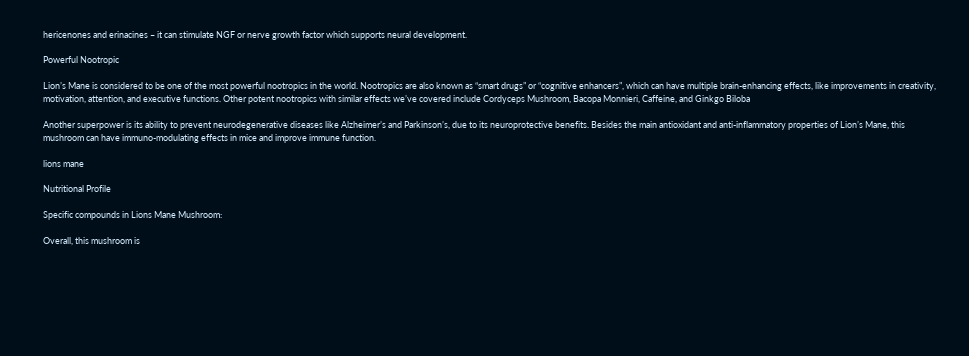hericenones and erinacines – it can stimulate NGF or nerve growth factor which supports neural development.

Powerful Nootropic

Lion’s Mane is considered to be one of the most powerful nootropics in the world. Nootropics are also known as “smart drugs” or “cognitive enhancers”, which can have multiple brain-enhancing effects, like improvements in creativity, motivation, attention, and executive functions. Other potent nootropics with similar effects we’ve covered include Cordyceps Mushroom, Bacopa Monnieri, Caffeine, and Ginkgo Biloba

Another superpower is its ability to prevent neurodegenerative diseases like Alzheimer’s and Parkinson’s, due to its neuroprotective benefits. Besides the main antioxidant and anti-inflammatory properties of Lion’s Mane, this mushroom can have immuno-modulating effects in mice and improve immune function.

lions mane

Nutritional Profile

Specific compounds in Lions Mane Mushroom:

Overall, this mushroom is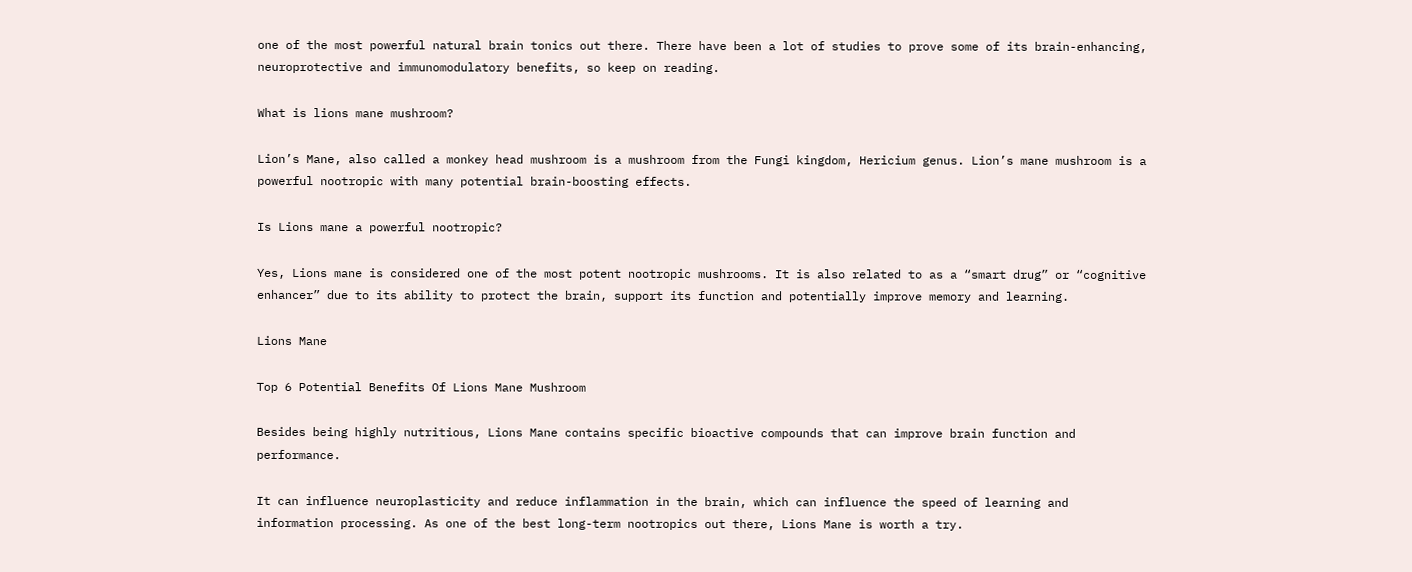one of the most powerful natural brain tonics out there. There have been a lot of studies to prove some of its brain-enhancing, neuroprotective and immunomodulatory benefits, so keep on reading.

What is lions mane mushroom?

Lion’s Mane, also called a monkey head mushroom is a mushroom from the Fungi kingdom, Hericium genus. Lion’s mane mushroom is a powerful nootropic with many potential brain-boosting effects.

Is Lions mane a powerful nootropic?

Yes, Lions mane is considered one of the most potent nootropic mushrooms. It is also related to as a “smart drug” or “cognitive enhancer” due to its ability to protect the brain, support its function and potentially improve memory and learning.

Lions Mane

Top 6 Potential Benefits Of Lions Mane Mushroom

Besides being highly nutritious, Lions Mane contains specific bioactive compounds that can improve brain function and performance.

It can influence neuroplasticity and reduce inflammation in the brain, which can influence the speed of learning and information processing. As one of the best long-term nootropics out there, Lions Mane is worth a try.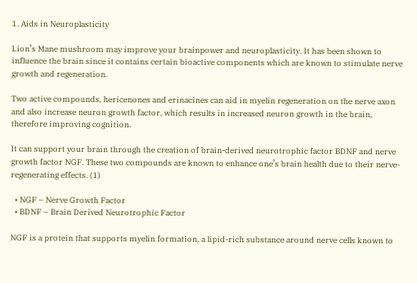1. Aids in Neuroplasticity

Lion’s Mane mushroom may improve your brainpower and neuroplasticity. It has been shown to influence the brain since it contains certain bioactive components which are known to stimulate nerve growth and regeneration.

Two active compounds, hericenones and erinacines can aid in myelin regeneration on the nerve axon and also increase neuron growth factor, which results in increased neuron growth in the brain, therefore improving cognition.

It can support your brain through the creation of brain-derived neurotrophic factor BDNF and nerve growth factor NGF. These two compounds are known to enhance one’s brain health due to their nerve-regenerating effects. (1)

  • NGF – Nerve Growth Factor
  • BDNF – Brain Derived Neurotrophic Factor

NGF is a protein that supports myelin formation, a lipid-rich substance around nerve cells known to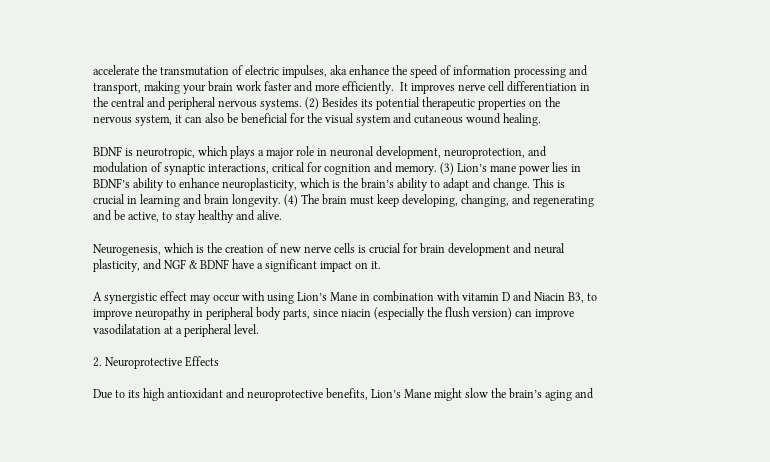accelerate the transmutation of electric impulses, aka enhance the speed of information processing and transport, making your brain work faster and more efficiently.  It improves nerve cell differentiation in the central and peripheral nervous systems. (2) Besides its potential therapeutic properties on the nervous system, it can also be beneficial for the visual system and cutaneous wound healing.

BDNF is neurotropic, which plays a major role in neuronal development, neuroprotection, and modulation of synaptic interactions, critical for cognition and memory. (3) Lion’s mane power lies in BDNF’s ability to enhance neuroplasticity, which is the brain’s ability to adapt and change. This is crucial in learning and brain longevity. (4) The brain must keep developing, changing, and regenerating and be active, to stay healthy and alive.

Neurogenesis, which is the creation of new nerve cells is crucial for brain development and neural plasticity, and NGF & BDNF have a significant impact on it.

A synergistic effect may occur with using Lion’s Mane in combination with vitamin D and Niacin B3, to improve neuropathy in peripheral body parts, since niacin (especially the flush version) can improve vasodilatation at a peripheral level.

2. Neuroprotective Effects

Due to its high antioxidant and neuroprotective benefits, Lion’s Mane might slow the brain’s aging and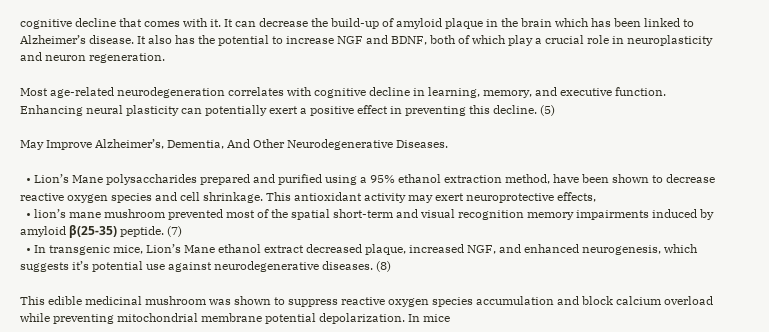cognitive decline that comes with it. It can decrease the build-up of amyloid plaque in the brain which has been linked to Alzheimer’s disease. It also has the potential to increase NGF and BDNF, both of which play a crucial role in neuroplasticity and neuron regeneration.

Most age-related neurodegeneration correlates with cognitive decline in learning, memory, and executive function. Enhancing neural plasticity can potentially exert a positive effect in preventing this decline. (5)

May Improve Alzheimer’s, Dementia, And Other Neurodegenerative Diseases.

  • Lion’s Mane polysaccharides prepared and purified using a 95% ethanol extraction method, have been shown to decrease reactive oxygen species and cell shrinkage. This antioxidant activity may exert neuroprotective effects,
  • lion’s mane mushroom prevented most of the spatial short-term and visual recognition memory impairments induced by amyloid β(25-35) peptide. (7)
  • In transgenic mice, Lion’s Mane ethanol extract decreased plaque, increased NGF, and enhanced neurogenesis, which suggests it’s potential use against neurodegenerative diseases. (8)

This edible medicinal mushroom was shown to suppress reactive oxygen species accumulation and block calcium overload while preventing mitochondrial membrane potential depolarization. In mice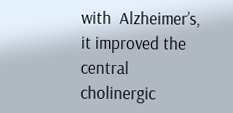with  Alzheimer’s, it improved the central cholinergic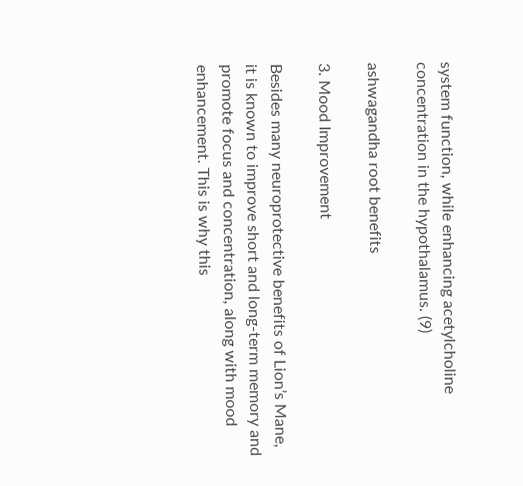system function, while enhancing acetylcholine concentration in the hypothalamus. (9)

ashwagandha root benefits

3. Mood Improvement

Besides many neuroprotective benefits of Lion’s Mane, it is known to improve short and long-term memory and promote focus and concentration, along with mood enhancement. This is why this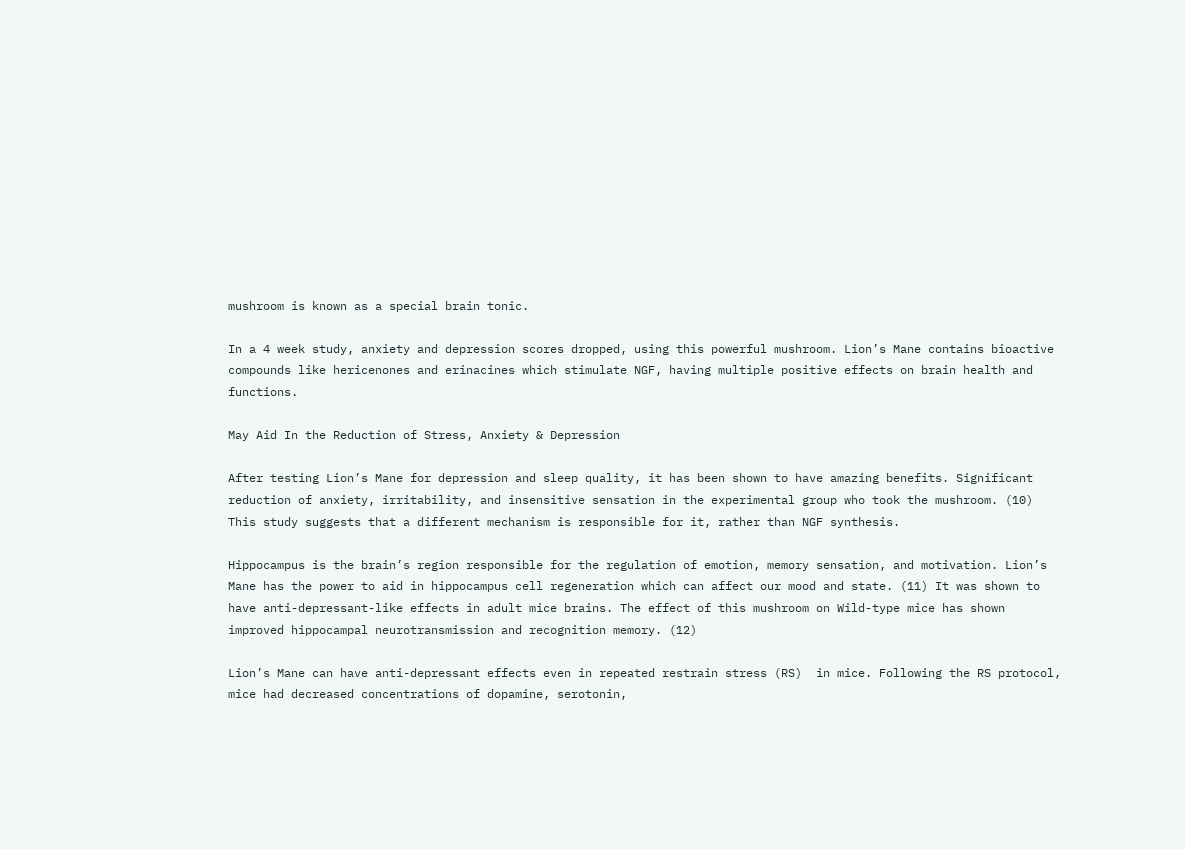mushroom is known as a special brain tonic.

In a 4 week study, anxiety and depression scores dropped, using this powerful mushroom. Lion’s Mane contains bioactive compounds like hericenones and erinacines which stimulate NGF, having multiple positive effects on brain health and functions.

May Aid In the Reduction of Stress, Anxiety & Depression

After testing Lion’s Mane for depression and sleep quality, it has been shown to have amazing benefits. Significant reduction of anxiety, irritability, and insensitive sensation in the experimental group who took the mushroom. (10) This study suggests that a different mechanism is responsible for it, rather than NGF synthesis.

Hippocampus is the brain’s region responsible for the regulation of emotion, memory sensation, and motivation. Lion’s Mane has the power to aid in hippocampus cell regeneration which can affect our mood and state. (11) It was shown to have anti-depressant-like effects in adult mice brains. The effect of this mushroom on Wild-type mice has shown improved hippocampal neurotransmission and recognition memory. (12)

Lion’s Mane can have anti-depressant effects even in repeated restrain stress (RS)  in mice. Following the RS protocol, mice had decreased concentrations of dopamine, serotonin,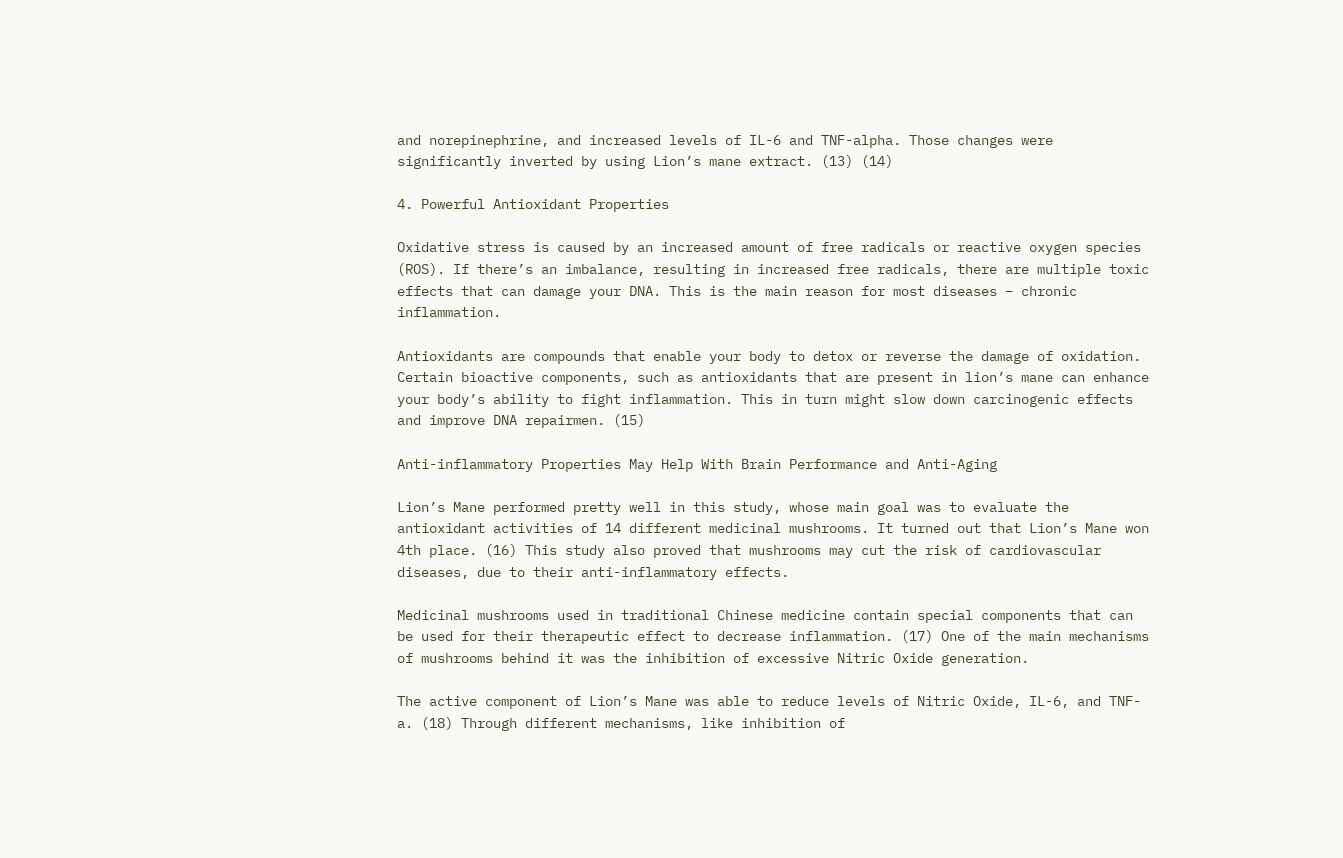and norepinephrine, and increased levels of IL-6 and TNF-alpha. Those changes were significantly inverted by using Lion’s mane extract. (13) (14)

4. Powerful Antioxidant Properties

Oxidative stress is caused by an increased amount of free radicals or reactive oxygen species (ROS). If there’s an imbalance, resulting in increased free radicals, there are multiple toxic effects that can damage your DNA. This is the main reason for most diseases – chronic inflammation.

Antioxidants are compounds that enable your body to detox or reverse the damage of oxidation. Certain bioactive components, such as antioxidants that are present in lion’s mane can enhance your body’s ability to fight inflammation. This in turn might slow down carcinogenic effects and improve DNA repairmen. (15)

Anti-inflammatory Properties May Help With Brain Performance and Anti-Aging

Lion’s Mane performed pretty well in this study, whose main goal was to evaluate the antioxidant activities of 14 different medicinal mushrooms. It turned out that Lion’s Mane won 4th place. (16) This study also proved that mushrooms may cut the risk of cardiovascular diseases, due to their anti-inflammatory effects.

Medicinal mushrooms used in traditional Chinese medicine contain special components that can be used for their therapeutic effect to decrease inflammation. (17) One of the main mechanisms of mushrooms behind it was the inhibition of excessive Nitric Oxide generation.

The active component of Lion’s Mane was able to reduce levels of Nitric Oxide, IL-6, and TNF-a. (18) Through different mechanisms, like inhibition of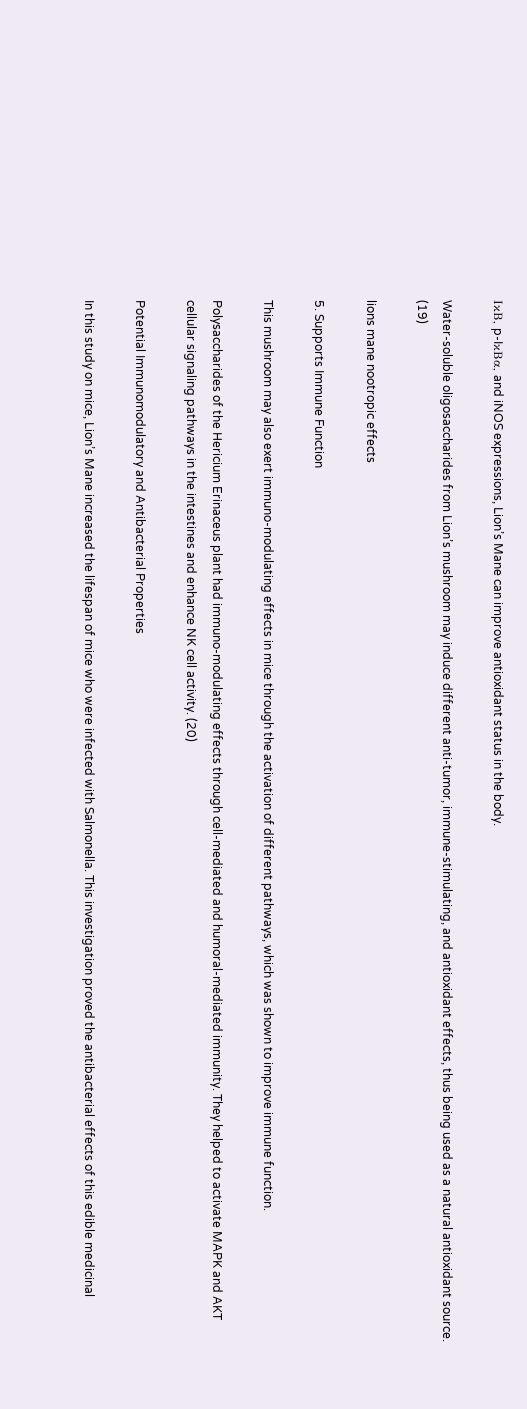IκB, p-IκBα, and iNOS expressions, Lion’s Mane can improve antioxidant status in the body.

Water-soluble oligosaccharides from Lion’s mushroom may induce different anti-tumor, immune-stimulating, and antioxidant effects, thus being used as a natural antioxidant source. (19)

lions mane nootropic effects

5. Supports Immune Function

This mushroom may also exert immuno-modulating effects in mice through the activation of different pathways, which was shown to improve immune function.

Polysaccharides of the Hericium Erinaceus plant had immuno-modulating effects through cell-mediated and humoral-mediated immunity. They helped to activate MAPK and AKT cellular signaling pathways in the intestines and enhance NK cell activity. (20)

Potential Immunomodulatory and Antibacterial Properties

In this study on mice, Lion’s Mane increased the lifespan of mice who were infected with Salmonella. This investigation proved the antibacterial effects of this edible medicinal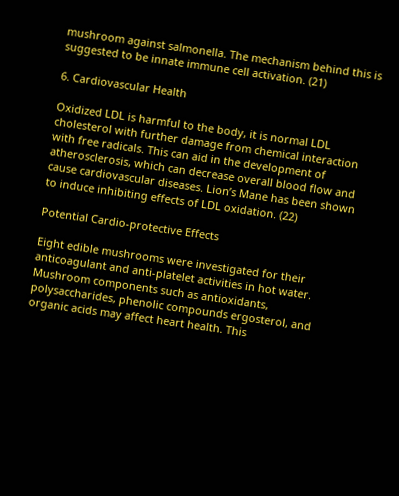mushroom against salmonella. The mechanism behind this is suggested to be innate immune cell activation. (21)

6. Cardiovascular Health

Oxidized LDL is harmful to the body, it is normal LDL cholesterol with further damage from chemical interaction with free radicals. This can aid in the development of atherosclerosis, which can decrease overall blood flow and cause cardiovascular diseases. Lion’s Mane has been shown to induce inhibiting effects of LDL oxidation. (22)

Potential Cardio-protective Effects

Eight edible mushrooms were investigated for their anticoagulant and anti-platelet activities in hot water. Mushroom components such as antioxidants, polysaccharides, phenolic compounds ergosterol, and organic acids may affect heart health. This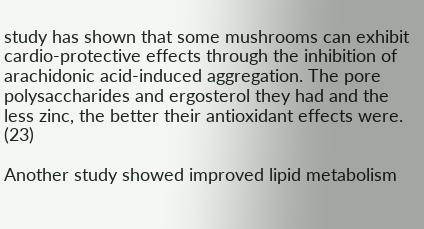study has shown that some mushrooms can exhibit cardio-protective effects through the inhibition of arachidonic acid-induced aggregation. The pore polysaccharides and ergosterol they had and the less zinc, the better their antioxidant effects were. (23)

Another study showed improved lipid metabolism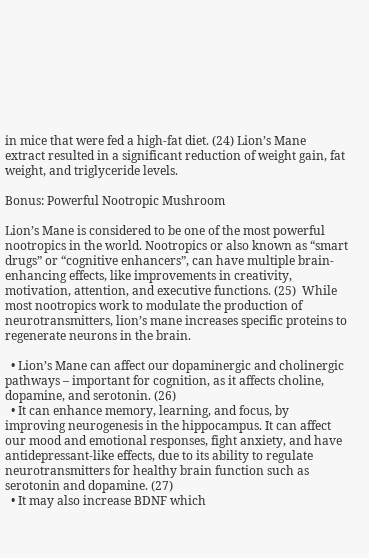in mice that were fed a high-fat diet. (24) Lion’s Mane extract resulted in a significant reduction of weight gain, fat weight, and triglyceride levels.

Bonus: Powerful Nootropic Mushroom

Lion’s Mane is considered to be one of the most powerful nootropics in the world. Nootropics or also known as “smart drugs” or “cognitive enhancers”, can have multiple brain-enhancing effects, like improvements in creativity, motivation, attention, and executive functions. (25)  While most nootropics work to modulate the production of neurotransmitters, lion’s mane increases specific proteins to regenerate neurons in the brain.

  • Lion’s Mane can affect our dopaminergic and cholinergic pathways – important for cognition, as it affects choline, dopamine, and serotonin. (26)
  • It can enhance memory, learning, and focus, by improving neurogenesis in the hippocampus. It can affect our mood and emotional responses, fight anxiety, and have antidepressant-like effects, due to its ability to regulate neurotransmitters for healthy brain function such as serotonin and dopamine. (27)
  • It may also increase BDNF which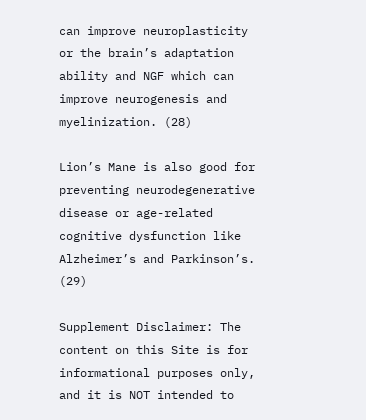can improve neuroplasticity or the brain’s adaptation ability and NGF which can improve neurogenesis and myelinization. (28)

Lion’s Mane is also good for preventing neurodegenerative disease or age-related cognitive dysfunction like Alzheimer’s and Parkinson’s. (29)

Supplement Disclaimer: The content on this Site is for informational purposes only, and it is NOT intended to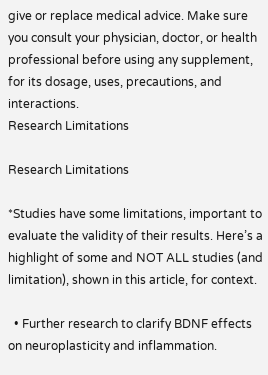give or replace medical advice. Make sure you consult your physician, doctor, or health professional before using any supplement, for its dosage, uses, precautions, and interactions.
Research Limitations

Research Limitations

*Studies have some limitations, important to evaluate the validity of their results. Here’s a highlight of some and NOT ALL studies (and limitation), shown in this article, for context.

  • Further research to clarify BDNF effects on neuroplasticity and inflammation.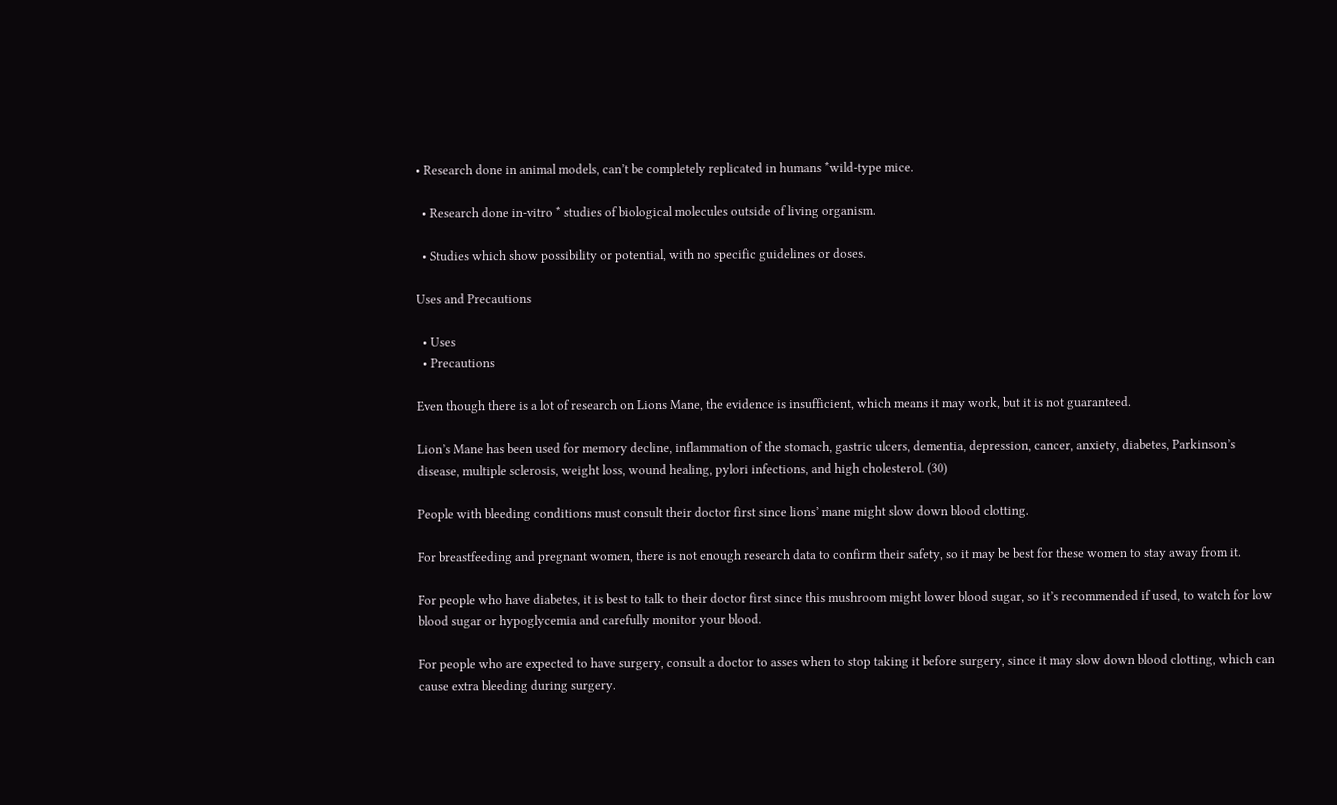• Research done in animal models, can’t be completely replicated in humans *wild-type mice.

  • Research done in-vitro * studies of biological molecules outside of living organism.

  • Studies which show possibility or potential, with no specific guidelines or doses.

Uses and Precautions

  • Uses
  • Precautions

Even though there is a lot of research on Lions Mane, the evidence is insufficient, which means it may work, but it is not guaranteed.

Lion’s Mane has been used for memory decline, inflammation of the stomach, gastric ulcers, dementia, depression, cancer, anxiety, diabetes, Parkinson’s disease, multiple sclerosis, weight loss, wound healing, pylori infections, and high cholesterol. (30)

People with bleeding conditions must consult their doctor first since lions’ mane might slow down blood clotting.

For breastfeeding and pregnant women, there is not enough research data to confirm their safety, so it may be best for these women to stay away from it.

For people who have diabetes, it is best to talk to their doctor first since this mushroom might lower blood sugar, so it’s recommended if used, to watch for low blood sugar or hypoglycemia and carefully monitor your blood.

For people who are expected to have surgery, consult a doctor to asses when to stop taking it before surgery, since it may slow down blood clotting, which can cause extra bleeding during surgery.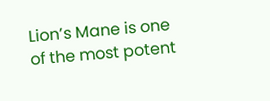Lion’s Mane is one of the most potent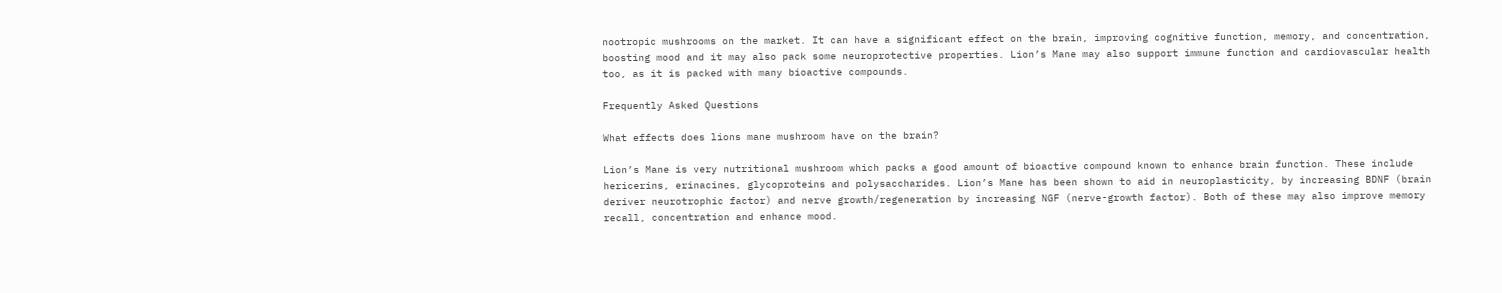nootropic mushrooms on the market. It can have a significant effect on the brain, improving cognitive function, memory, and concentration, boosting mood and it may also pack some neuroprotective properties. Lion’s Mane may also support immune function and cardiovascular health too, as it is packed with many bioactive compounds.

Frequently Asked Questions

What effects does lions mane mushroom have on the brain?

Lion’s Mane is very nutritional mushroom which packs a good amount of bioactive compound known to enhance brain function. These include hericerins, erinacines, glycoproteins and polysaccharides. Lion’s Mane has been shown to aid in neuroplasticity, by increasing BDNF (brain deriver neurotrophic factor) and nerve growth/regeneration by increasing NGF (nerve-growth factor). Both of these may also improve memory recall, concentration and enhance mood.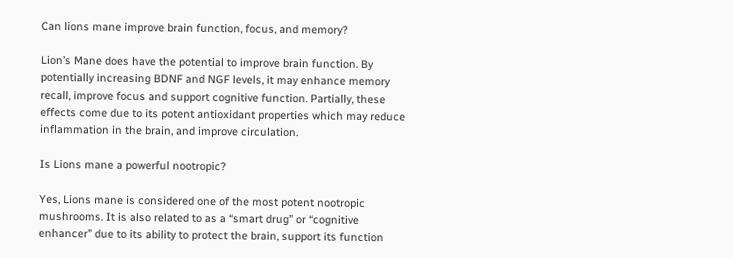Can lions mane improve brain function, focus, and memory?

Lion’s Mane does have the potential to improve brain function. By potentially increasing BDNF and NGF levels, it may enhance memory recall, improve focus and support cognitive function. Partially, these effects come due to its potent antioxidant properties which may reduce inflammation in the brain, and improve circulation.

Is Lions mane a powerful nootropic?

Yes, Lions mane is considered one of the most potent nootropic mushrooms. It is also related to as a “smart drug” or “cognitive enhancer” due to its ability to protect the brain, support its function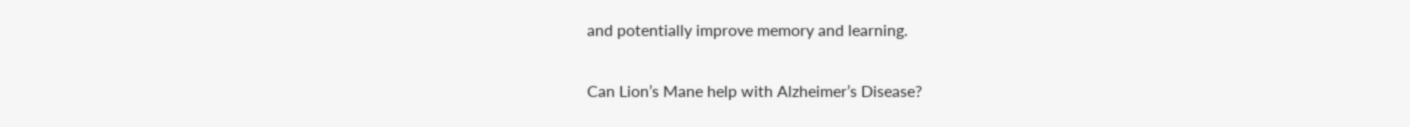and potentially improve memory and learning.

Can Lion’s Mane help with Alzheimer’s Disease?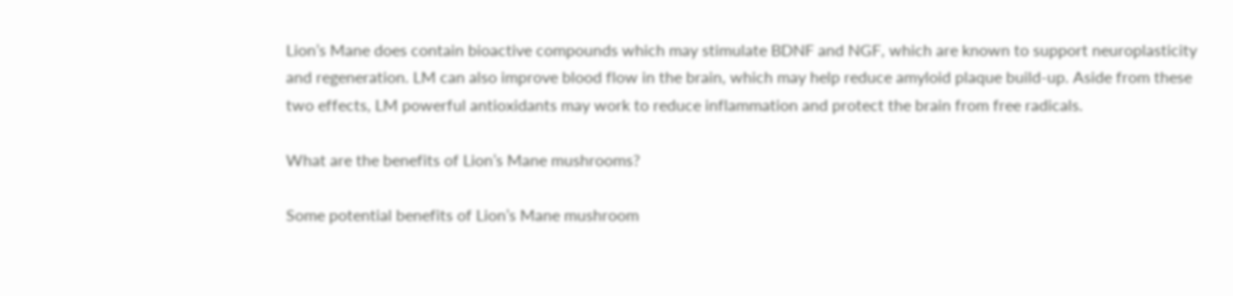Lion’s Mane does contain bioactive compounds which may stimulate BDNF and NGF, which are known to support neuroplasticity and regeneration. LM can also improve blood flow in the brain, which may help reduce amyloid plaque build-up. Aside from these two effects, LM powerful antioxidants may work to reduce inflammation and protect the brain from free radicals.

What are the benefits of Lion’s Mane mushrooms?

Some potential benefits of Lion’s Mane mushroom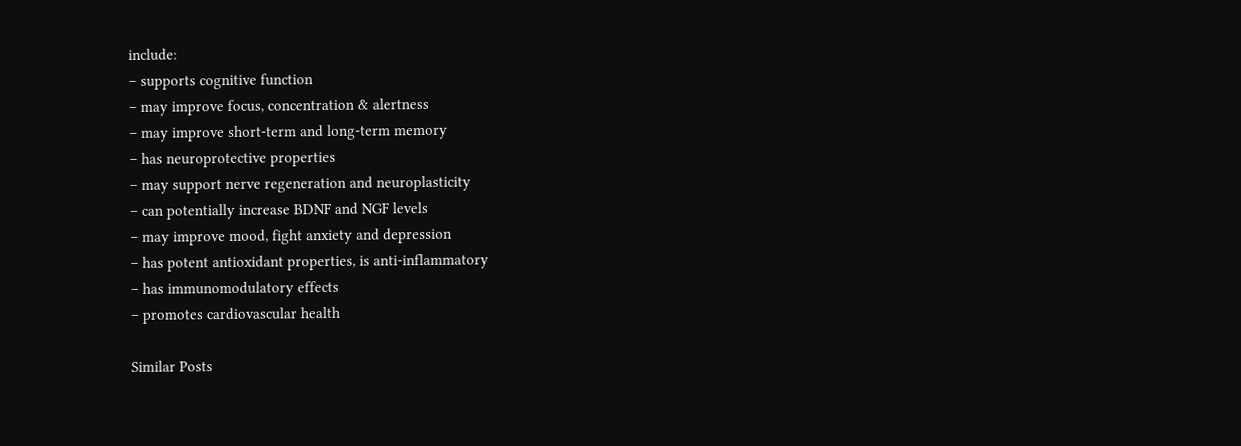include:
– supports cognitive function
– may improve focus, concentration & alertness
– may improve short-term and long-term memory
– has neuroprotective properties
– may support nerve regeneration and neuroplasticity
– can potentially increase BDNF and NGF levels
– may improve mood, fight anxiety and depression
– has potent antioxidant properties, is anti-inflammatory
– has immunomodulatory effects
– promotes cardiovascular health

Similar Posts